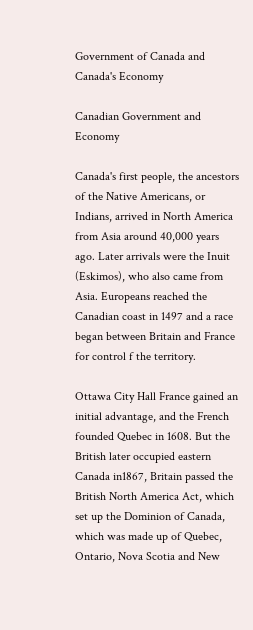Government of Canada and Canada's Economy

Canadian Government and Economy

Canada's first people, the ancestors of the Native Americans, or Indians, arrived in North America from Asia around 40,000 years ago. Later arrivals were the Inuit (Eskimos), who also came from Asia. Europeans reached the Canadian coast in 1497 and a race began between Britain and France for control f the territory.

Ottawa City Hall France gained an initial advantage, and the French founded Quebec in 1608. But the British later occupied eastern Canada in1867, Britain passed the British North America Act, which set up the Dominion of Canada, which was made up of Quebec, Ontario, Nova Scotia and New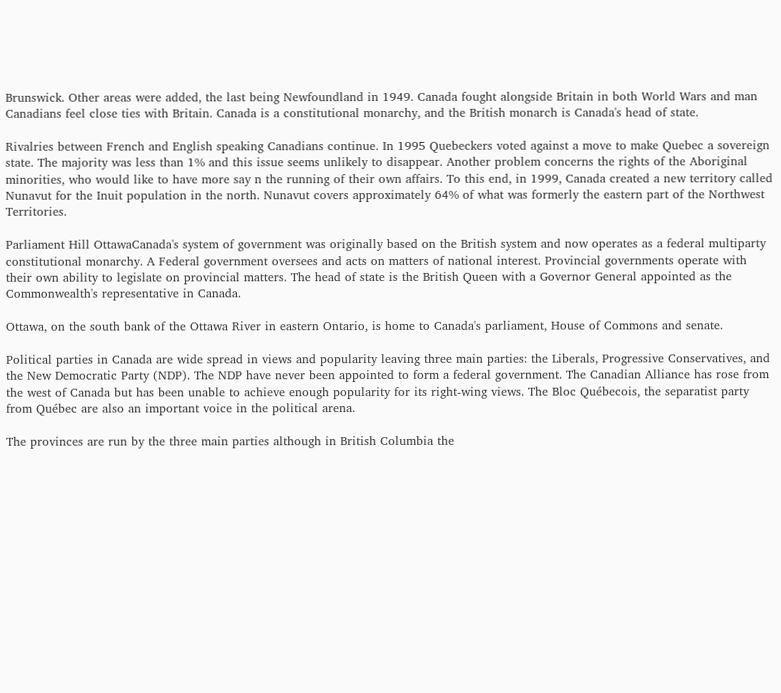Brunswick. Other areas were added, the last being Newfoundland in 1949. Canada fought alongside Britain in both World Wars and man Canadians feel close ties with Britain. Canada is a constitutional monarchy, and the British monarch is Canada's head of state.

Rivalries between French and English speaking Canadians continue. In 1995 Quebeckers voted against a move to make Quebec a sovereign state. The majority was less than 1% and this issue seems unlikely to disappear. Another problem concerns the rights of the Aboriginal minorities, who would like to have more say n the running of their own affairs. To this end, in 1999, Canada created a new territory called Nunavut for the Inuit population in the north. Nunavut covers approximately 64% of what was formerly the eastern part of the Northwest Territories.

Parliament Hill OttawaCanada's system of government was originally based on the British system and now operates as a federal multiparty constitutional monarchy. A Federal government oversees and acts on matters of national interest. Provincial governments operate with their own ability to legislate on provincial matters. The head of state is the British Queen with a Governor General appointed as the Commonwealth's representative in Canada.

Ottawa, on the south bank of the Ottawa River in eastern Ontario, is home to Canada's parliament, House of Commons and senate.

Political parties in Canada are wide spread in views and popularity leaving three main parties: the Liberals, Progressive Conservatives, and the New Democratic Party (NDP). The NDP have never been appointed to form a federal government. The Canadian Alliance has rose from the west of Canada but has been unable to achieve enough popularity for its right-wing views. The Bloc Québecois, the separatist party from Québec are also an important voice in the political arena.

The provinces are run by the three main parties although in British Columbia the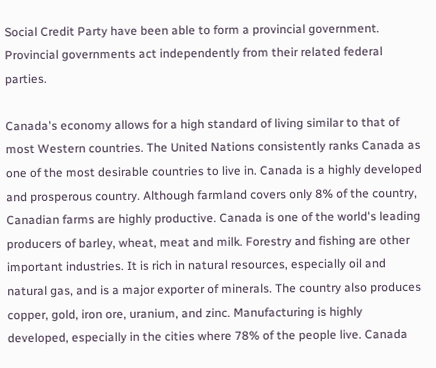Social Credit Party have been able to form a provincial government. Provincial governments act independently from their related federal parties.

Canada's economy allows for a high standard of living similar to that of most Western countries. The United Nations consistently ranks Canada as one of the most desirable countries to live in. Canada is a highly developed and prosperous country. Although farmland covers only 8% of the country, Canadian farms are highly productive. Canada is one of the world's leading producers of barley, wheat, meat and milk. Forestry and fishing are other important industries. It is rich in natural resources, especially oil and natural gas, and is a major exporter of minerals. The country also produces copper, gold, iron ore, uranium, and zinc. Manufacturing is highly developed, especially in the cities where 78% of the people live. Canada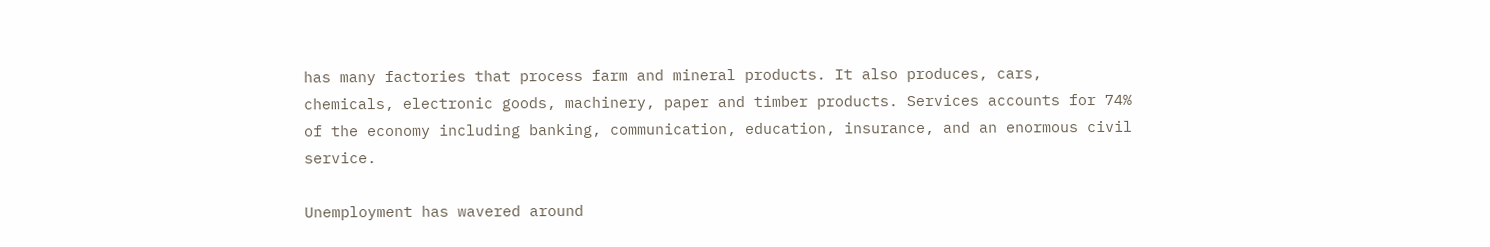has many factories that process farm and mineral products. It also produces, cars, chemicals, electronic goods, machinery, paper and timber products. Services accounts for 74% of the economy including banking, communication, education, insurance, and an enormous civil service.

Unemployment has wavered around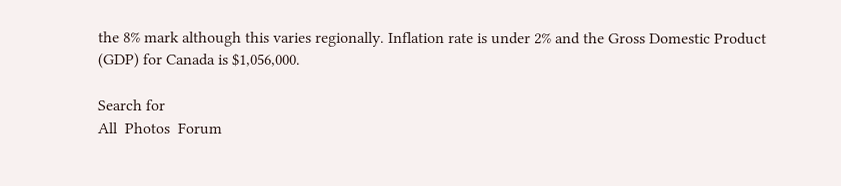the 8% mark although this varies regionally. Inflation rate is under 2% and the Gross Domestic Product (GDP) for Canada is $1,056,000.

Search for
All  Photos  Forum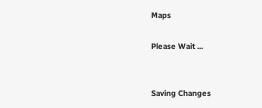Maps

Please Wait ...


Saving Changes